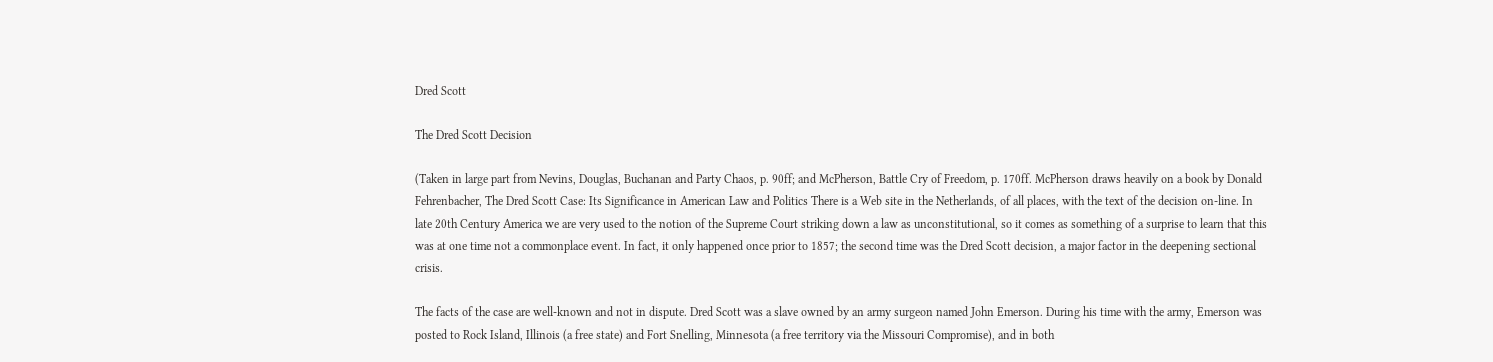Dred Scott

The Dred Scott Decision

(Taken in large part from Nevins, Douglas, Buchanan and Party Chaos, p. 90ff; and McPherson, Battle Cry of Freedom, p. 170ff. McPherson draws heavily on a book by Donald Fehrenbacher, The Dred Scott Case: Its Significance in American Law and Politics There is a Web site in the Netherlands, of all places, with the text of the decision on-line. In late 20th Century America we are very used to the notion of the Supreme Court striking down a law as unconstitutional, so it comes as something of a surprise to learn that this was at one time not a commonplace event. In fact, it only happened once prior to 1857; the second time was the Dred Scott decision, a major factor in the deepening sectional crisis.

The facts of the case are well-known and not in dispute. Dred Scott was a slave owned by an army surgeon named John Emerson. During his time with the army, Emerson was posted to Rock Island, Illinois (a free state) and Fort Snelling, Minnesota (a free territory via the Missouri Compromise), and in both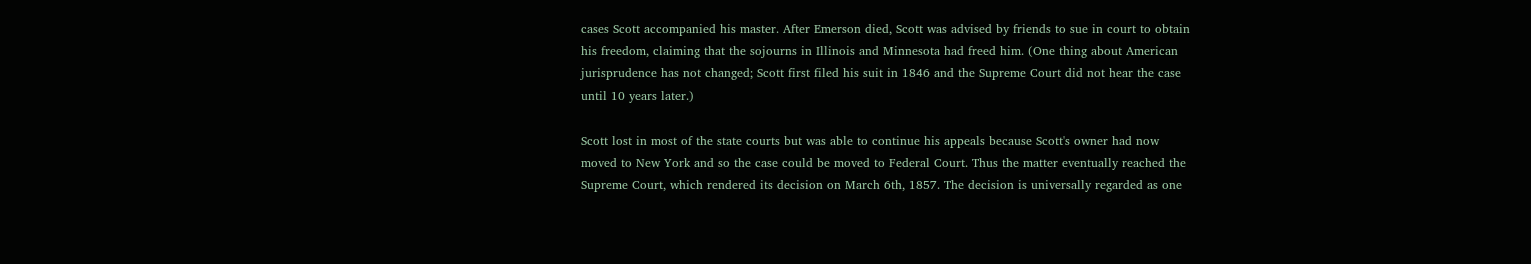cases Scott accompanied his master. After Emerson died, Scott was advised by friends to sue in court to obtain his freedom, claiming that the sojourns in Illinois and Minnesota had freed him. (One thing about American jurisprudence has not changed; Scott first filed his suit in 1846 and the Supreme Court did not hear the case until 10 years later.)

Scott lost in most of the state courts but was able to continue his appeals because Scott's owner had now moved to New York and so the case could be moved to Federal Court. Thus the matter eventually reached the Supreme Court, which rendered its decision on March 6th, 1857. The decision is universally regarded as one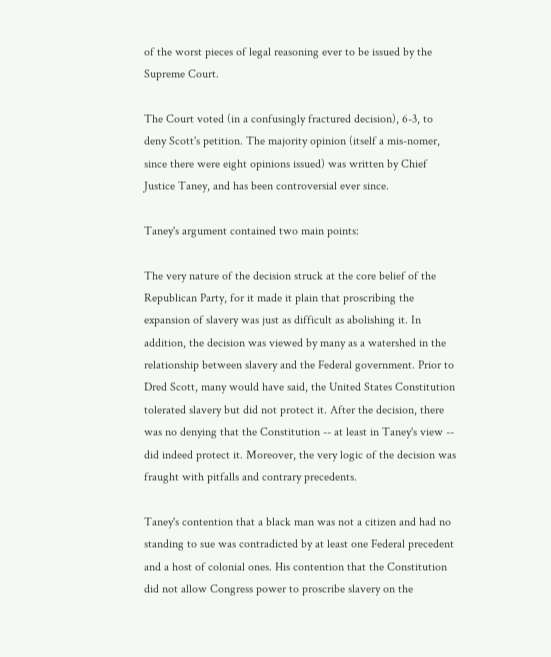of the worst pieces of legal reasoning ever to be issued by the Supreme Court.

The Court voted (in a confusingly fractured decision), 6-3, to deny Scott's petition. The majority opinion (itself a mis-nomer, since there were eight opinions issued) was written by Chief Justice Taney, and has been controversial ever since.

Taney's argument contained two main points:

The very nature of the decision struck at the core belief of the Republican Party, for it made it plain that proscribing the expansion of slavery was just as difficult as abolishing it. In addition, the decision was viewed by many as a watershed in the relationship between slavery and the Federal government. Prior to Dred Scott, many would have said, the United States Constitution tolerated slavery but did not protect it. After the decision, there was no denying that the Constitution -- at least in Taney's view -- did indeed protect it. Moreover, the very logic of the decision was fraught with pitfalls and contrary precedents.

Taney's contention that a black man was not a citizen and had no standing to sue was contradicted by at least one Federal precedent and a host of colonial ones. His contention that the Constitution did not allow Congress power to proscribe slavery on the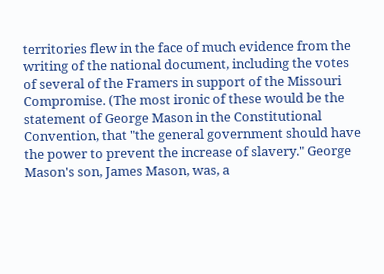territories flew in the face of much evidence from the writing of the national document, including the votes of several of the Framers in support of the Missouri Compromise. (The most ironic of these would be the statement of George Mason in the Constitutional Convention, that "the general government should have the power to prevent the increase of slavery." George Mason's son, James Mason, was, a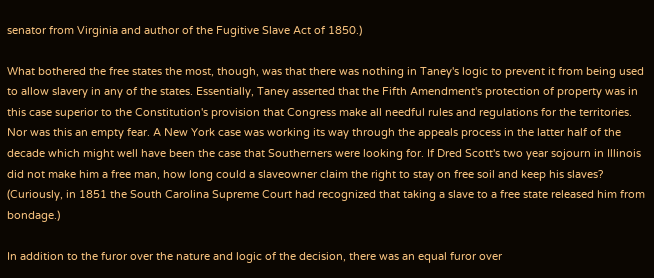senator from Virginia and author of the Fugitive Slave Act of 1850.)

What bothered the free states the most, though, was that there was nothing in Taney's logic to prevent it from being used to allow slavery in any of the states. Essentially, Taney asserted that the Fifth Amendment's protection of property was in this case superior to the Constitution's provision that Congress make all needful rules and regulations for the territories. Nor was this an empty fear. A New York case was working its way through the appeals process in the latter half of the decade which might well have been the case that Southerners were looking for. If Dred Scott's two year sojourn in Illinois did not make him a free man, how long could a slaveowner claim the right to stay on free soil and keep his slaves? (Curiously, in 1851 the South Carolina Supreme Court had recognized that taking a slave to a free state released him from bondage.)

In addition to the furor over the nature and logic of the decision, there was an equal furor over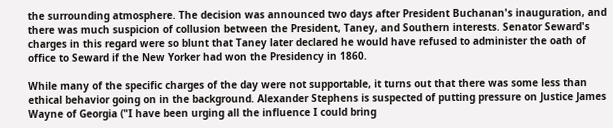the surrounding atmosphere. The decision was announced two days after President Buchanan's inauguration, and there was much suspicion of collusion between the President, Taney, and Southern interests. Senator Seward's charges in this regard were so blunt that Taney later declared he would have refused to administer the oath of office to Seward if the New Yorker had won the Presidency in 1860.

While many of the specific charges of the day were not supportable, it turns out that there was some less than ethical behavior going on in the background. Alexander Stephens is suspected of putting pressure on Justice James Wayne of Georgia ("I have been urging all the influence I could bring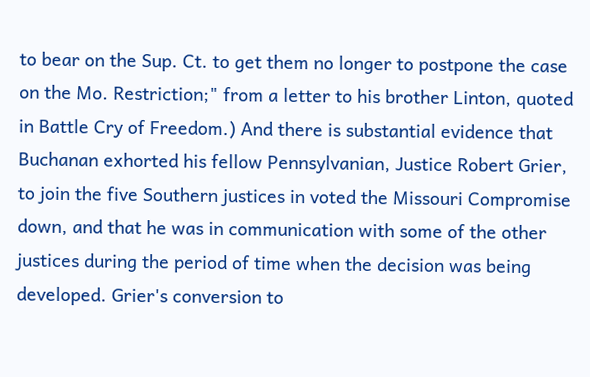to bear on the Sup. Ct. to get them no longer to postpone the case on the Mo. Restriction;" from a letter to his brother Linton, quoted in Battle Cry of Freedom.) And there is substantial evidence that Buchanan exhorted his fellow Pennsylvanian, Justice Robert Grier, to join the five Southern justices in voted the Missouri Compromise down, and that he was in communication with some of the other justices during the period of time when the decision was being developed. Grier's conversion to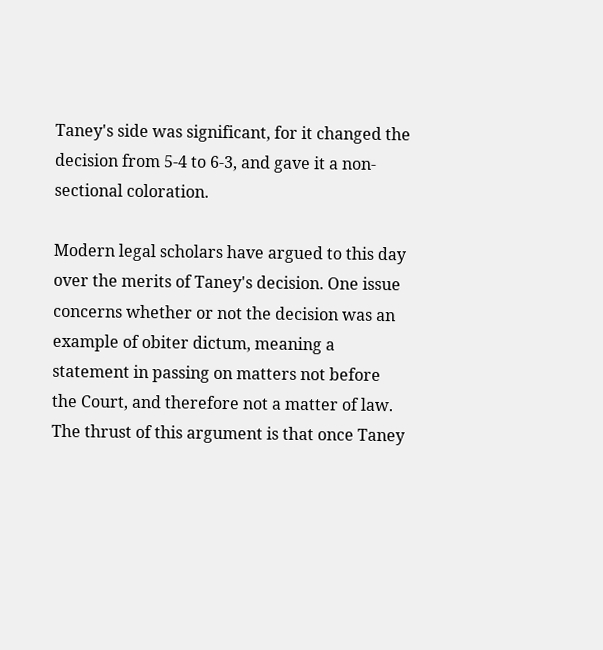Taney's side was significant, for it changed the decision from 5-4 to 6-3, and gave it a non-sectional coloration.

Modern legal scholars have argued to this day over the merits of Taney's decision. One issue concerns whether or not the decision was an example of obiter dictum, meaning a statement in passing on matters not before the Court, and therefore not a matter of law. The thrust of this argument is that once Taney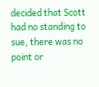decided that Scott had no standing to sue, there was no point or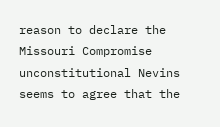reason to declare the Missouri Compromise unconstitutional Nevins seems to agree that the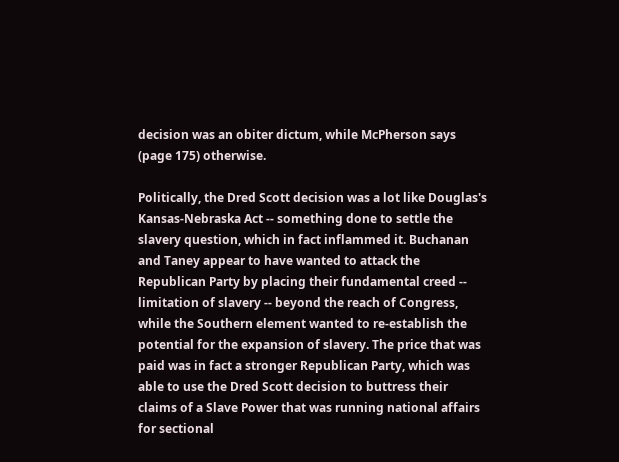decision was an obiter dictum, while McPherson says (page 175) otherwise.

Politically, the Dred Scott decision was a lot like Douglas's Kansas-Nebraska Act -- something done to settle the slavery question, which in fact inflammed it. Buchanan and Taney appear to have wanted to attack the Republican Party by placing their fundamental creed -- limitation of slavery -- beyond the reach of Congress, while the Southern element wanted to re-establish the potential for the expansion of slavery. The price that was paid was in fact a stronger Republican Party, which was able to use the Dred Scott decision to buttress their claims of a Slave Power that was running national affairs for sectional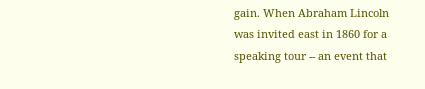gain. When Abraham Lincoln was invited east in 1860 for a speaking tour -- an event that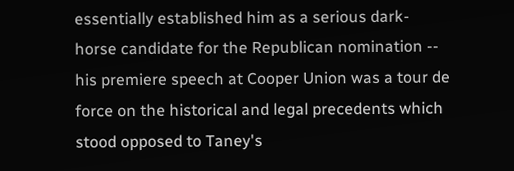essentially established him as a serious dark-horse candidate for the Republican nomination -- his premiere speech at Cooper Union was a tour de force on the historical and legal precedents which stood opposed to Taney's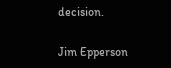decision.

Jim Epperson